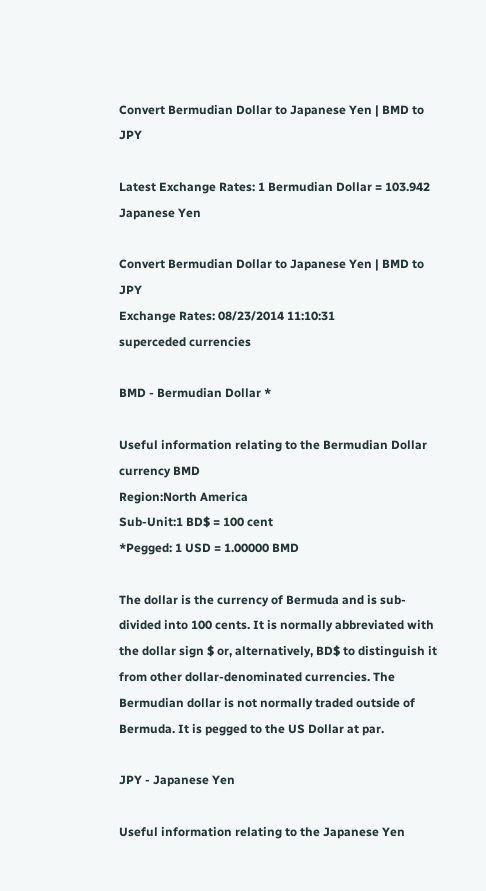Convert Bermudian Dollar to Japanese Yen | BMD to JPY

Latest Exchange Rates: 1 Bermudian Dollar = 103.942 Japanese Yen

Convert Bermudian Dollar to Japanese Yen | BMD to JPY
Exchange Rates: 08/23/2014 11:10:31
superceded currencies

BMD - Bermudian Dollar *

Useful information relating to the Bermudian Dollar currency BMD
Region:North America
Sub-Unit:1 BD$ = 100 cent
*Pegged: 1 USD = 1.00000 BMD

The dollar is the currency of Bermuda and is sub-divided into 100 cents. It is normally abbreviated with the dollar sign $ or, alternatively, BD$ to distinguish it from other dollar-denominated currencies. The Bermudian dollar is not normally traded outside of Bermuda. It is pegged to the US Dollar at par.

JPY - Japanese Yen

Useful information relating to the Japanese Yen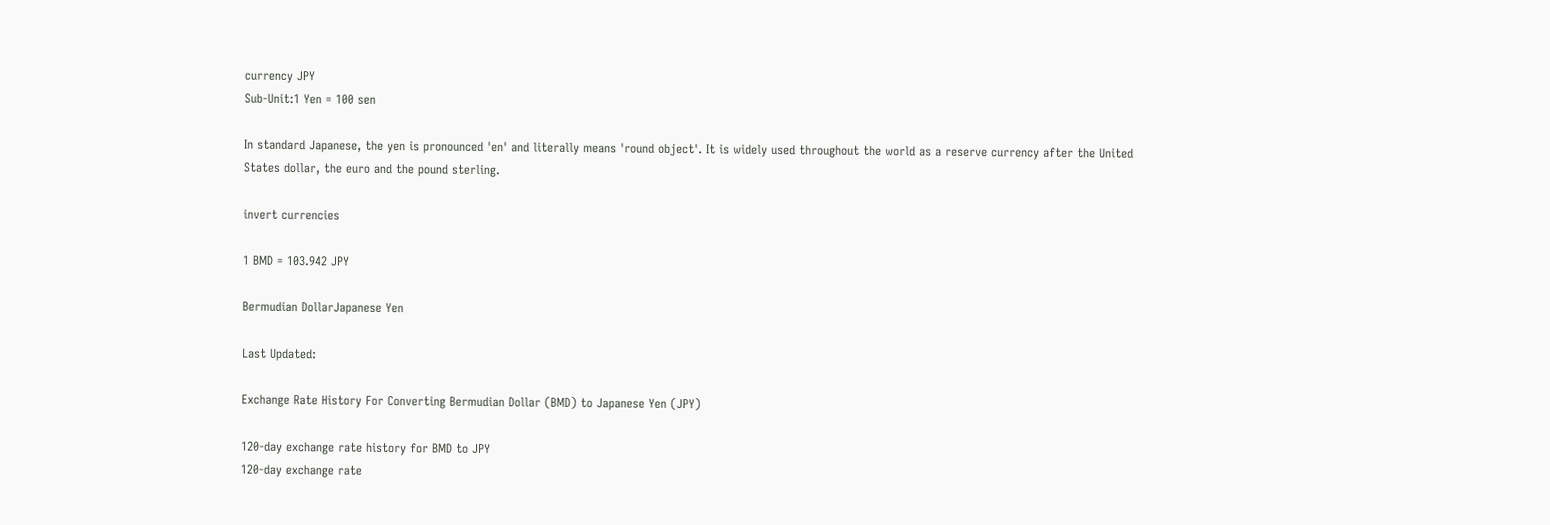currency JPY
Sub-Unit:1 Yen = 100 sen

In standard Japanese, the yen is pronounced 'en' and literally means 'round object'. It is widely used throughout the world as a reserve currency after the United States dollar, the euro and the pound sterling.

invert currencies

1 BMD = 103.942 JPY

Bermudian DollarJapanese Yen

Last Updated:

Exchange Rate History For Converting Bermudian Dollar (BMD) to Japanese Yen (JPY)

120-day exchange rate history for BMD to JPY
120-day exchange rate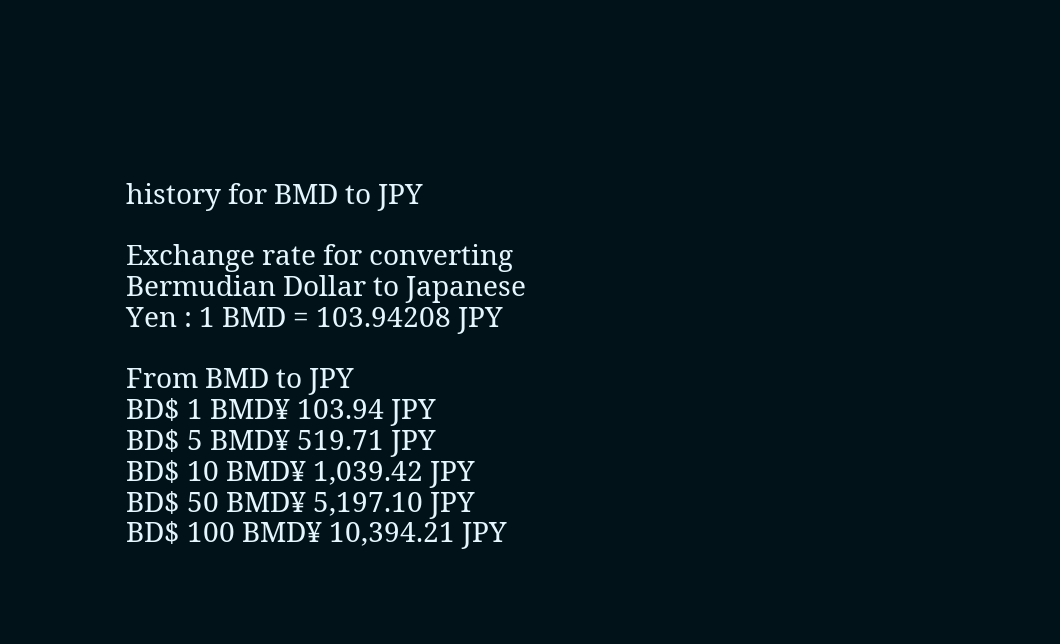history for BMD to JPY

Exchange rate for converting Bermudian Dollar to Japanese Yen : 1 BMD = 103.94208 JPY

From BMD to JPY
BD$ 1 BMD¥ 103.94 JPY
BD$ 5 BMD¥ 519.71 JPY
BD$ 10 BMD¥ 1,039.42 JPY
BD$ 50 BMD¥ 5,197.10 JPY
BD$ 100 BMD¥ 10,394.21 JPY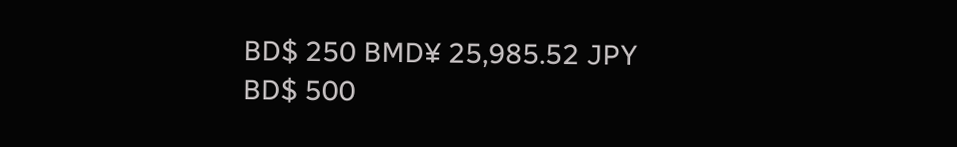BD$ 250 BMD¥ 25,985.52 JPY
BD$ 500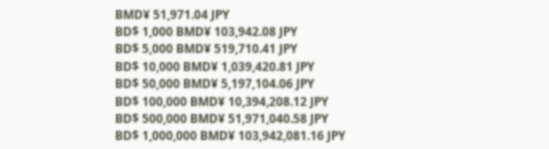BMD¥ 51,971.04 JPY
BD$ 1,000 BMD¥ 103,942.08 JPY
BD$ 5,000 BMD¥ 519,710.41 JPY
BD$ 10,000 BMD¥ 1,039,420.81 JPY
BD$ 50,000 BMD¥ 5,197,104.06 JPY
BD$ 100,000 BMD¥ 10,394,208.12 JPY
BD$ 500,000 BMD¥ 51,971,040.58 JPY
BD$ 1,000,000 BMD¥ 103,942,081.16 JPY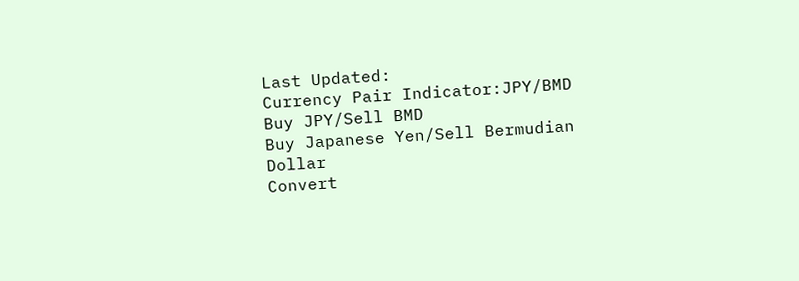Last Updated:
Currency Pair Indicator:JPY/BMD
Buy JPY/Sell BMD
Buy Japanese Yen/Sell Bermudian Dollar
Convert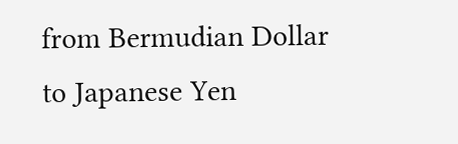from Bermudian Dollar to Japanese Yen